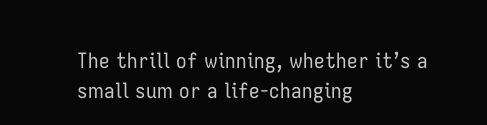The thrill of winning, whether it’s a small sum or a life-changing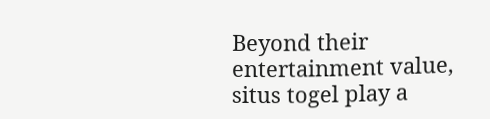Beyond their entertainment value, situs togel play a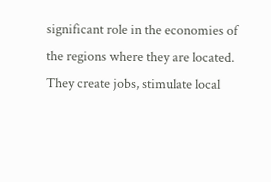significant role in the economies of the regions where they are located. They create jobs, stimulate local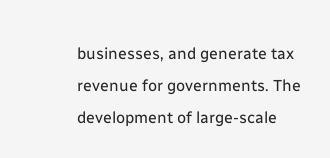businesses, and generate tax revenue for governments. The development of large-scale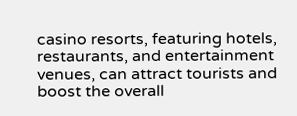casino resorts, featuring hotels, restaurants, and entertainment venues, can attract tourists and boost the overall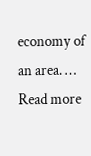economy of an area. … Read more